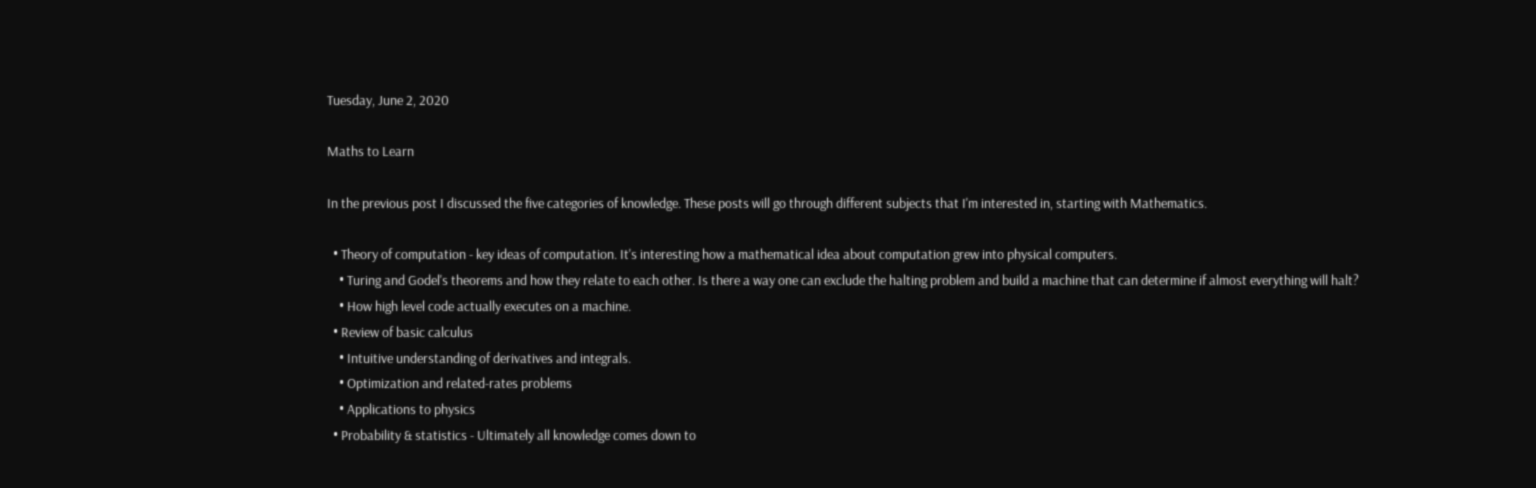Tuesday, June 2, 2020

Maths to Learn

In the previous post I discussed the five categories of knowledge. These posts will go through different subjects that I'm interested in, starting with Mathematics.

  • Theory of computation - key ideas of computation. It's interesting how a mathematical idea about computation grew into physical computers.
    • Turing and Godel's theorems and how they relate to each other. Is there a way one can exclude the halting problem and build a machine that can determine if almost everything will halt?
    • How high level code actually executes on a machine.
  • Review of basic calculus
    • Intuitive understanding of derivatives and integrals.
    • Optimization and related-rates problems
    • Applications to physics
  • Probability & statistics - Ultimately all knowledge comes down to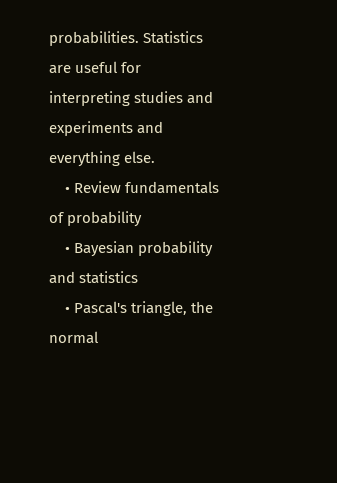probabilities. Statistics are useful for interpreting studies and experiments and everything else.
    • Review fundamentals of probability
    • Bayesian probability and statistics
    • Pascal's triangle, the normal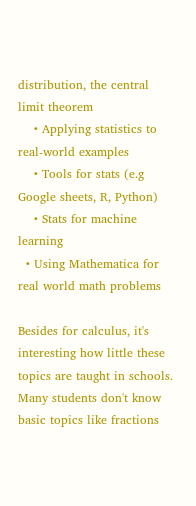distribution, the central limit theorem
    • Applying statistics to real-world examples
    • Tools for stats (e.g Google sheets, R, Python)
    • Stats for machine learning
  • Using Mathematica for real world math problems

Besides for calculus, it's interesting how little these topics are taught in schools. Many students don't know basic topics like fractions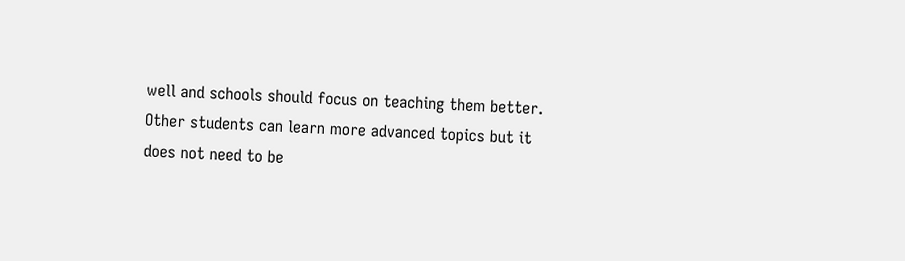well and schools should focus on teaching them better. Other students can learn more advanced topics but it does not need to be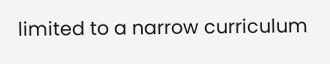limited to a narrow curriculum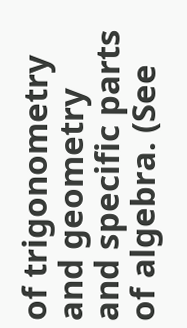of trigonometry and geometry and specific parts of algebra. (See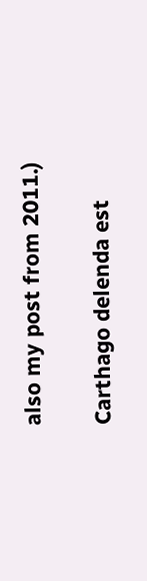also my post from 2011.)

Carthago delenda est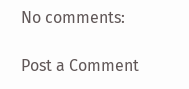No comments:

Post a Comment